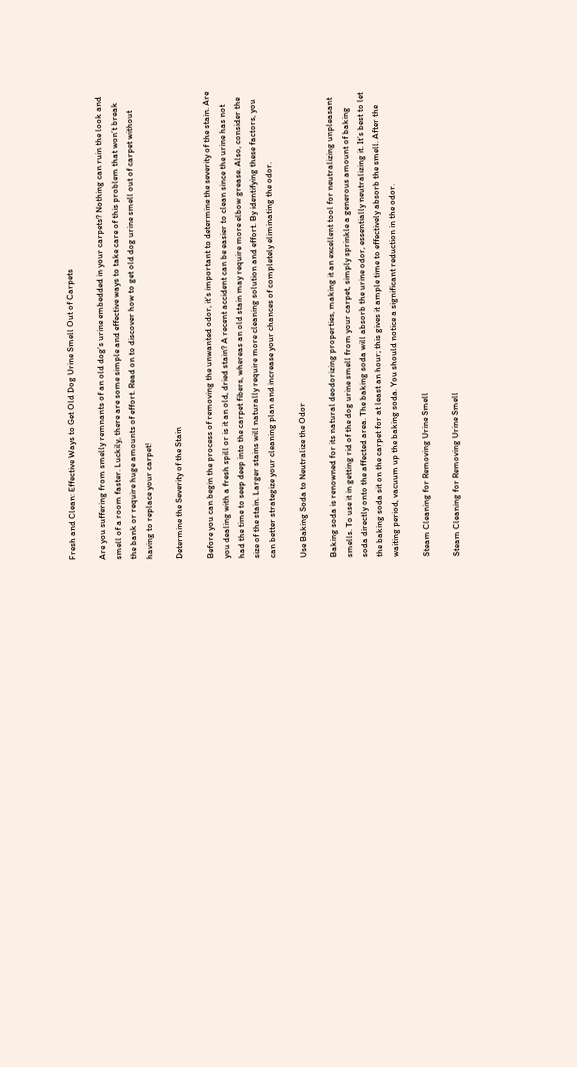Fresh and Clean: Effective Ways to Get Old Dog Urine Smell Out of Carpets

Are you suffering from smelly remnants of an old dog’s urine embedded in your carpets? Nothing can ruin the look and smell of a room faster. Luckily, there are some simple and effective ways to take care of this problem that won’t break the bank or require huge amounts of effort. Read on to discover how to get old dog urine smell out of carpet without having to replace your carpet!

Determine the Severity of the Stain

Before you can begin the process of removing the unwanted odor, it’s important to determine the severity of the stain. Are you dealing with a fresh spill or is it an old, dried stain? A recent accident can be easier to clean since the urine has not had the time to seep deep into the carpet fibers, whereas an old stain may require more elbow grease. Also, consider the size of the stain. Larger stains will naturally require more cleaning solution and effort. By identifying these factors, you can better strategize your cleaning plan and increase your chances of completely eliminating the odor.

Use Baking Soda to Neutralize the Odor

Baking soda is renowned for its natural deodorizing properties, making it an excellent tool for neutralizing unpleasant smells. To use it in getting rid of the dog urine smell from your carpet, simply sprinkle a generous amount of baking soda directly onto the affected area. The baking soda will absorb the urine odor, essentially neutralizing it. It’s best to let the baking soda sit on the carpet for at least an hour; this gives it ample time to effectively absorb the smell. After the waiting period, vacuum up the baking soda. You should notice a significant reduction in the odor.

Steam Cleaning for Removing Urine Smell

Steam Cleaning for Removing Urine Smell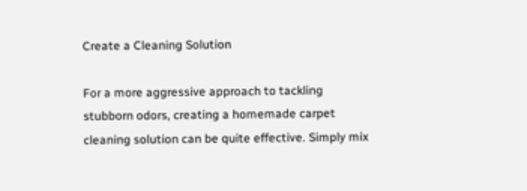Create a Cleaning Solution

For a more aggressive approach to tackling stubborn odors, creating a homemade carpet cleaning solution can be quite effective. Simply mix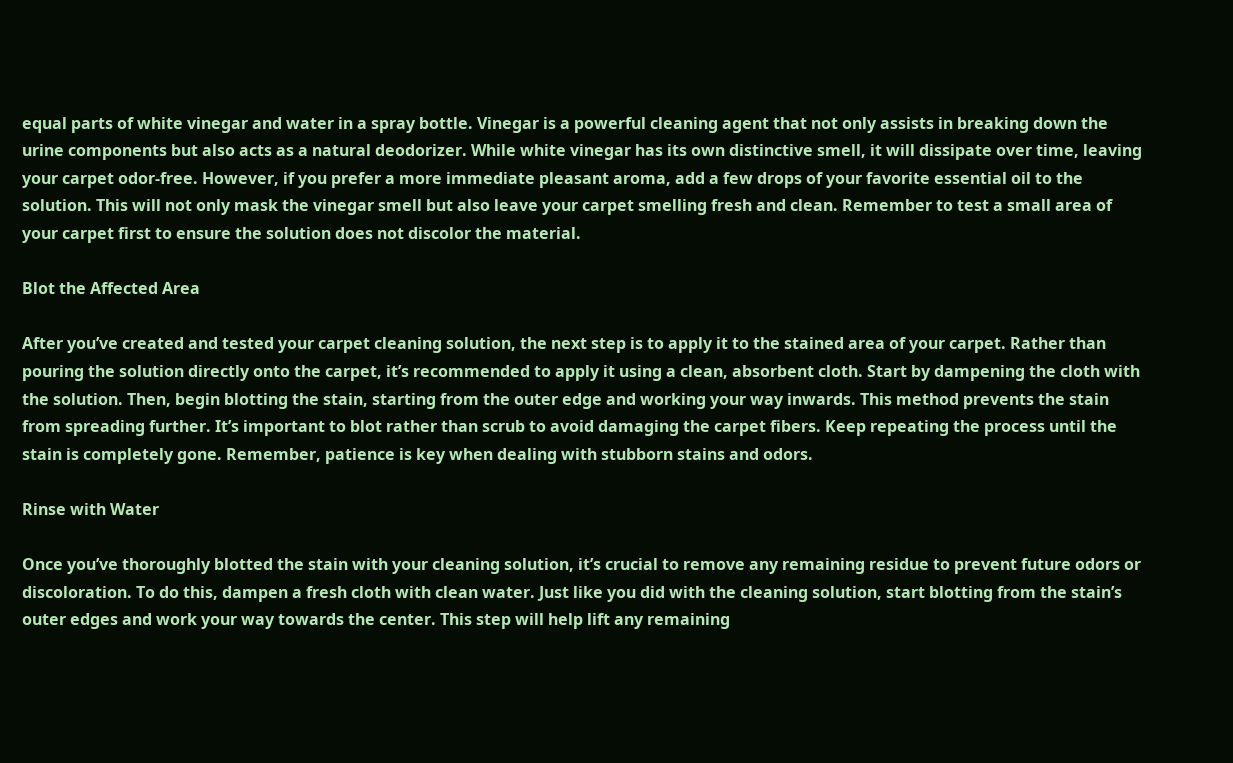equal parts of white vinegar and water in a spray bottle. Vinegar is a powerful cleaning agent that not only assists in breaking down the urine components but also acts as a natural deodorizer. While white vinegar has its own distinctive smell, it will dissipate over time, leaving your carpet odor-free. However, if you prefer a more immediate pleasant aroma, add a few drops of your favorite essential oil to the solution. This will not only mask the vinegar smell but also leave your carpet smelling fresh and clean. Remember to test a small area of your carpet first to ensure the solution does not discolor the material.

Blot the Affected Area

After you’ve created and tested your carpet cleaning solution, the next step is to apply it to the stained area of your carpet. Rather than pouring the solution directly onto the carpet, it’s recommended to apply it using a clean, absorbent cloth. Start by dampening the cloth with the solution. Then, begin blotting the stain, starting from the outer edge and working your way inwards. This method prevents the stain from spreading further. It’s important to blot rather than scrub to avoid damaging the carpet fibers. Keep repeating the process until the stain is completely gone. Remember, patience is key when dealing with stubborn stains and odors.

Rinse with Water

Once you’ve thoroughly blotted the stain with your cleaning solution, it’s crucial to remove any remaining residue to prevent future odors or discoloration. To do this, dampen a fresh cloth with clean water. Just like you did with the cleaning solution, start blotting from the stain’s outer edges and work your way towards the center. This step will help lift any remaining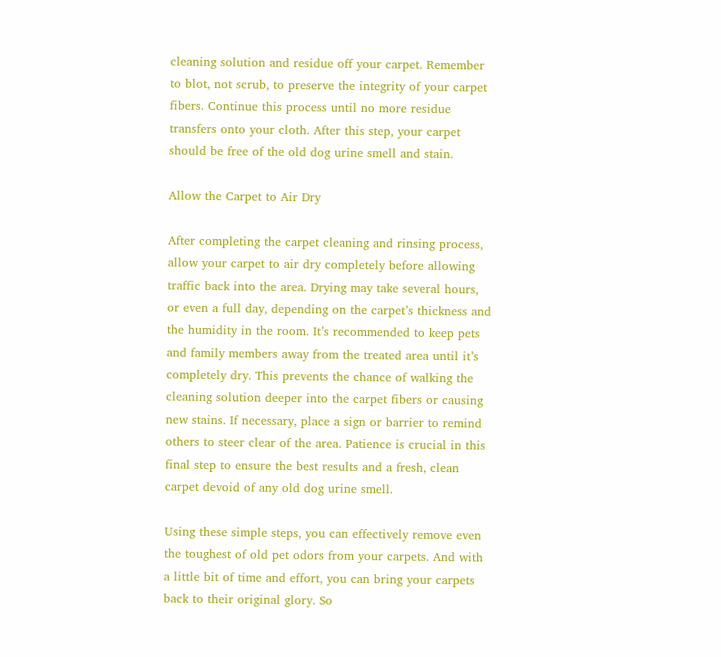cleaning solution and residue off your carpet. Remember to blot, not scrub, to preserve the integrity of your carpet fibers. Continue this process until no more residue transfers onto your cloth. After this step, your carpet should be free of the old dog urine smell and stain.

Allow the Carpet to Air Dry

After completing the carpet cleaning and rinsing process, allow your carpet to air dry completely before allowing traffic back into the area. Drying may take several hours, or even a full day, depending on the carpet’s thickness and the humidity in the room. It’s recommended to keep pets and family members away from the treated area until it’s completely dry. This prevents the chance of walking the cleaning solution deeper into the carpet fibers or causing new stains. If necessary, place a sign or barrier to remind others to steer clear of the area. Patience is crucial in this final step to ensure the best results and a fresh, clean carpet devoid of any old dog urine smell.

Using these simple steps, you can effectively remove even the toughest of old pet odors from your carpets. And with a little bit of time and effort, you can bring your carpets back to their original glory. So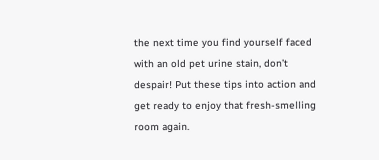the next time you find yourself faced with an old pet urine stain, don’t despair! Put these tips into action and get ready to enjoy that fresh-smelling room again.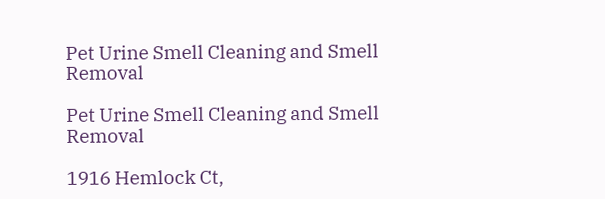Pet Urine Smell Cleaning and Smell Removal

Pet Urine Smell Cleaning and Smell Removal

1916 Hemlock Ct,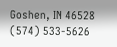Goshen, IN 46528
(574) 533-5626